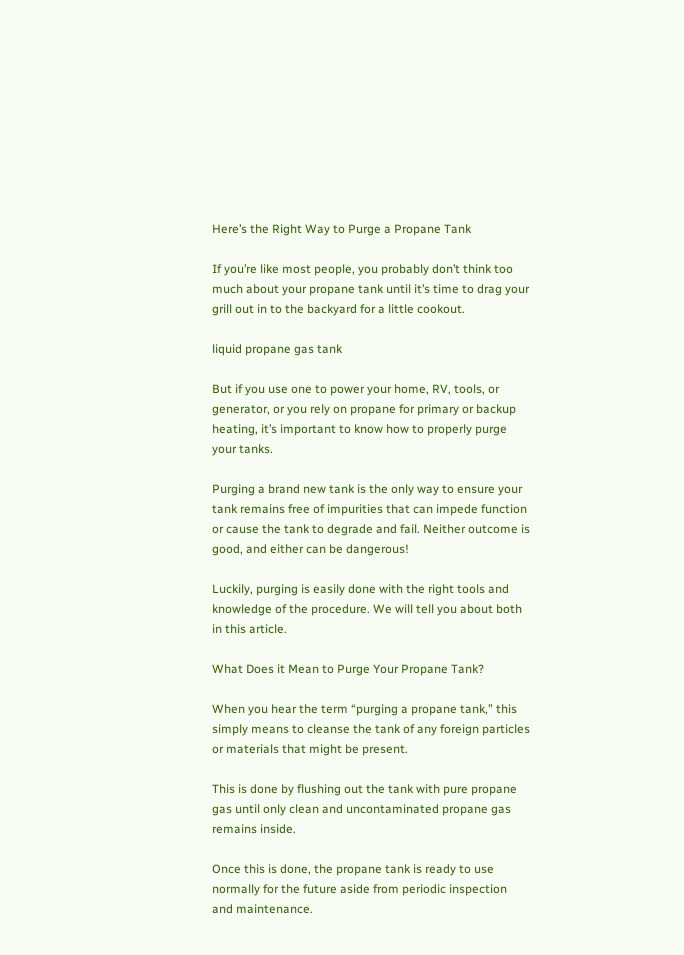Here’s the Right Way to Purge a Propane Tank

If you’re like most people, you probably don’t think too much about your propane tank until it’s time to drag your grill out in to the backyard for a little cookout.

liquid propane gas tank

But if you use one to power your home, RV, tools, or generator, or you rely on propane for primary or backup heating, it’s important to know how to properly purge your tanks.

Purging a brand new tank is the only way to ensure your tank remains free of impurities that can impede function or cause the tank to degrade and fail. Neither outcome is good, and either can be dangerous!

Luckily, purging is easily done with the right tools and knowledge of the procedure. We will tell you about both in this article.

What Does it Mean to Purge Your Propane Tank?

When you hear the term “purging a propane tank,” this simply means to cleanse the tank of any foreign particles or materials that might be present.

This is done by flushing out the tank with pure propane gas until only clean and uncontaminated propane gas remains inside.

Once this is done, the propane tank is ready to use normally for the future aside from periodic inspection and maintenance.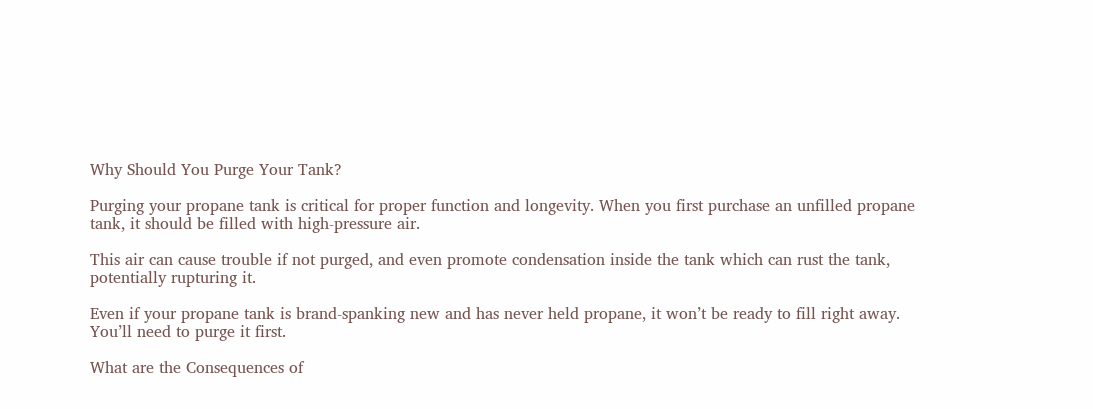Why Should You Purge Your Tank?

Purging your propane tank is critical for proper function and longevity. When you first purchase an unfilled propane tank, it should be filled with high-pressure air.

This air can cause trouble if not purged, and even promote condensation inside the tank which can rust the tank, potentially rupturing it.

Even if your propane tank is brand-spanking new and has never held propane, it won’t be ready to fill right away. You’ll need to purge it first.

What are the Consequences of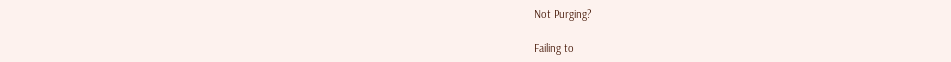Not Purging?

Failing to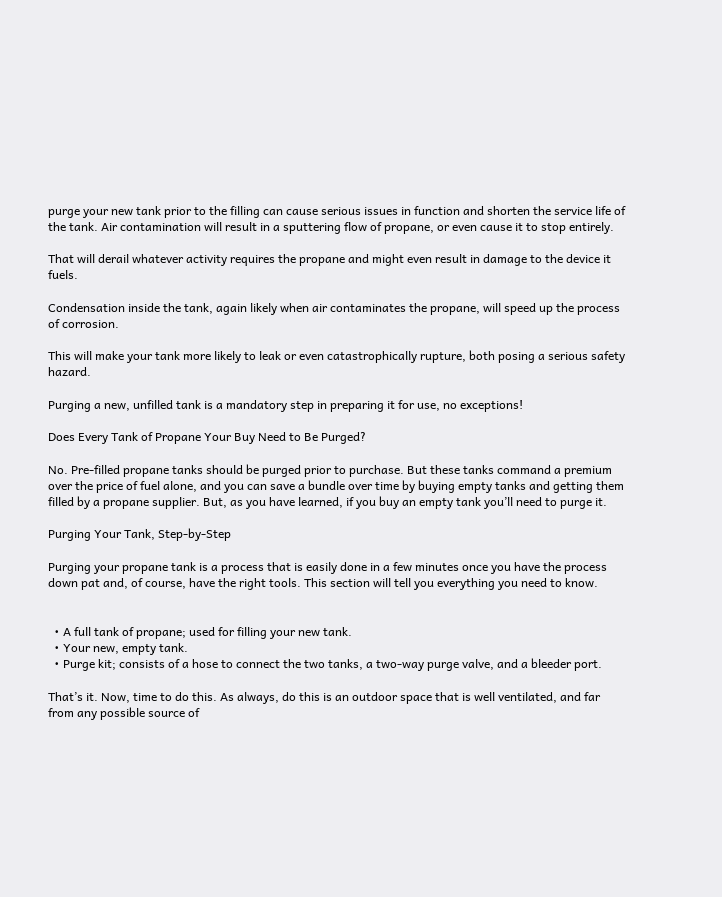purge your new tank prior to the filling can cause serious issues in function and shorten the service life of the tank. Air contamination will result in a sputtering flow of propane, or even cause it to stop entirely.

That will derail whatever activity requires the propane and might even result in damage to the device it fuels.

Condensation inside the tank, again likely when air contaminates the propane, will speed up the process of corrosion.

This will make your tank more likely to leak or even catastrophically rupture, both posing a serious safety hazard.

Purging a new, unfilled tank is a mandatory step in preparing it for use, no exceptions!

Does Every Tank of Propane Your Buy Need to Be Purged?

No. Pre-filled propane tanks should be purged prior to purchase. But these tanks command a premium over the price of fuel alone, and you can save a bundle over time by buying empty tanks and getting them filled by a propane supplier. But, as you have learned, if you buy an empty tank you’ll need to purge it.

Purging Your Tank, Step-by-Step

Purging your propane tank is a process that is easily done in a few minutes once you have the process down pat and, of course, have the right tools. This section will tell you everything you need to know.


  • A full tank of propane; used for filling your new tank.
  • Your new, empty tank.
  • Purge kit; consists of a hose to connect the two tanks, a two-way purge valve, and a bleeder port.

That’s it. Now, time to do this. As always, do this is an outdoor space that is well ventilated, and far from any possible source of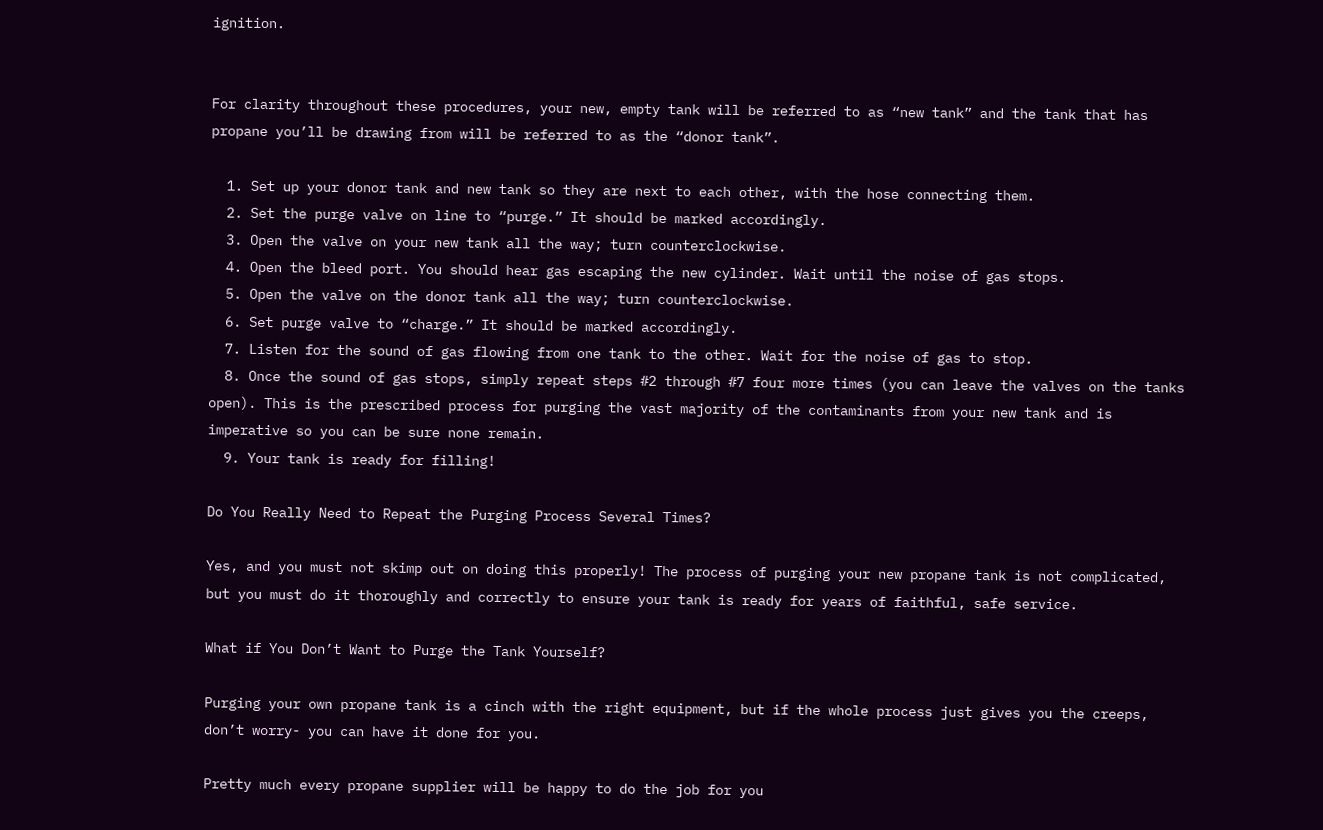ignition.


For clarity throughout these procedures, your new, empty tank will be referred to as “new tank” and the tank that has propane you’ll be drawing from will be referred to as the “donor tank”.

  1. Set up your donor tank and new tank so they are next to each other, with the hose connecting them.
  2. Set the purge valve on line to “purge.” It should be marked accordingly.
  3. Open the valve on your new tank all the way; turn counterclockwise.
  4. Open the bleed port. You should hear gas escaping the new cylinder. Wait until the noise of gas stops.
  5. Open the valve on the donor tank all the way; turn counterclockwise.
  6. Set purge valve to “charge.” It should be marked accordingly.
  7. Listen for the sound of gas flowing from one tank to the other. Wait for the noise of gas to stop.
  8. Once the sound of gas stops, simply repeat steps #2 through #7 four more times (you can leave the valves on the tanks open). This is the prescribed process for purging the vast majority of the contaminants from your new tank and is imperative so you can be sure none remain.
  9. Your tank is ready for filling!

Do You Really Need to Repeat the Purging Process Several Times?

Yes, and you must not skimp out on doing this properly! The process of purging your new propane tank is not complicated, but you must do it thoroughly and correctly to ensure your tank is ready for years of faithful, safe service.

What if You Don’t Want to Purge the Tank Yourself?

Purging your own propane tank is a cinch with the right equipment, but if the whole process just gives you the creeps, don’t worry- you can have it done for you.

Pretty much every propane supplier will be happy to do the job for you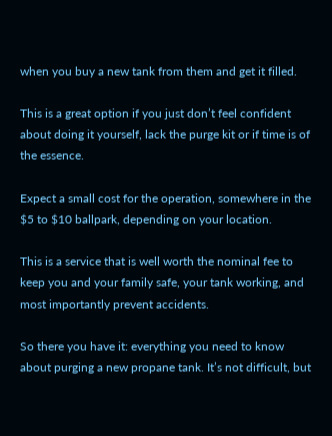when you buy a new tank from them and get it filled.

This is a great option if you just don’t feel confident about doing it yourself, lack the purge kit or if time is of the essence.

Expect a small cost for the operation, somewhere in the $5 to $10 ballpark, depending on your location.

This is a service that is well worth the nominal fee to keep you and your family safe, your tank working, and most importantly prevent accidents.

So there you have it: everything you need to know about purging a new propane tank. It’s not difficult, but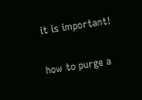it is important!

how to purge a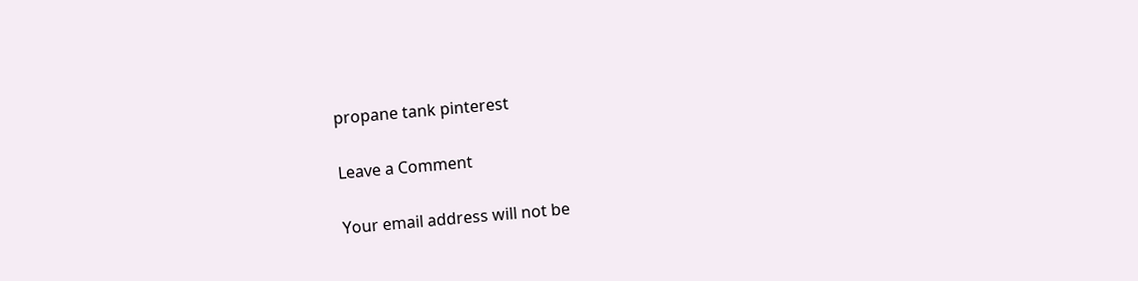propane tank pinterest

Leave a Comment

Your email address will not be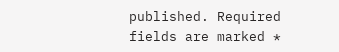published. Required fields are marked *